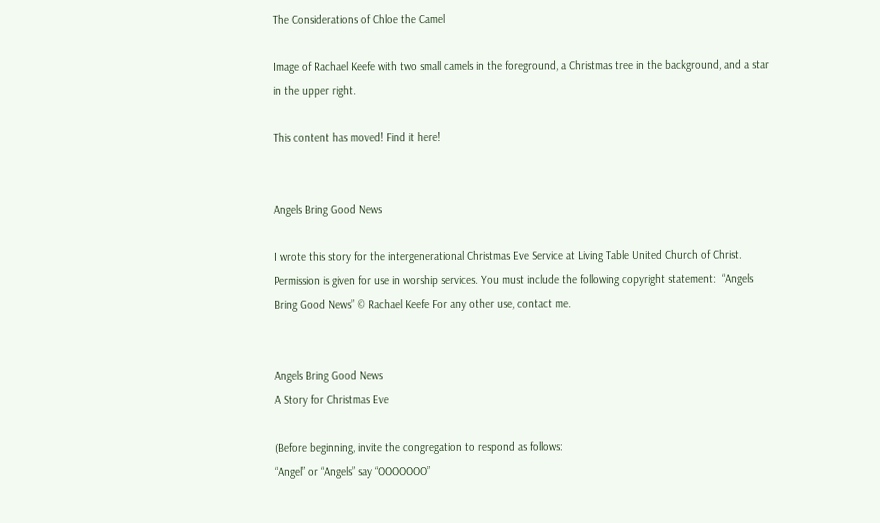The Considerations of Chloe the Camel

Image of Rachael Keefe with two small camels in the foreground, a Christmas tree in the background, and a star in the upper right.

This content has moved! Find it here!


Angels Bring Good News

I wrote this story for the intergenerational Christmas Eve Service at Living Table United Church of Christ. Permission is given for use in worship services. You must include the following copyright statement:  “Angels Bring Good News” © Rachael Keefe For any other use, contact me.


Angels Bring Good News
A Story for Christmas Eve

(Before beginning, invite the congregation to respond as follows:
“Angel” or “Angels” say “OOOOOOO”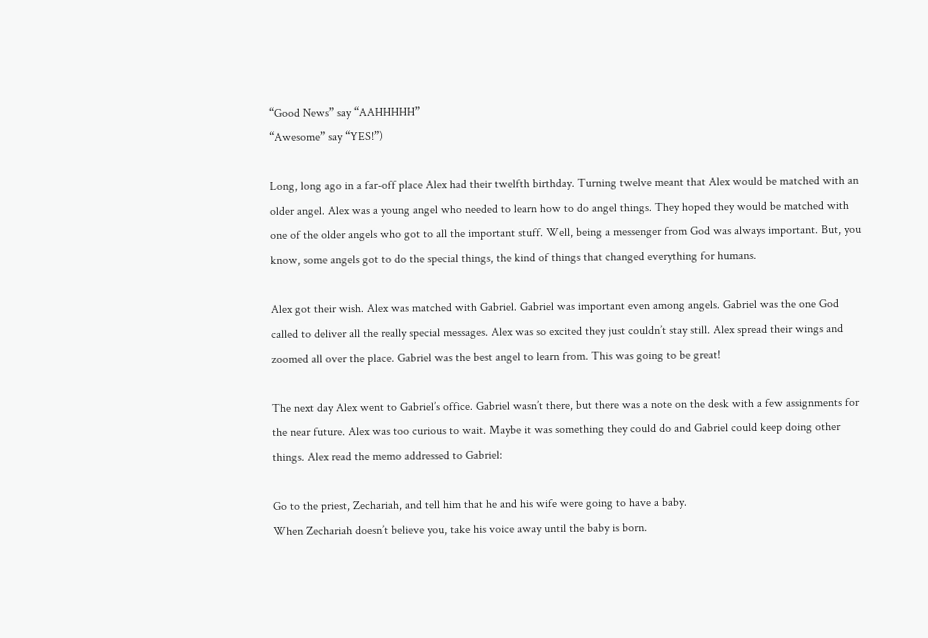“Good News” say “AAHHHHH”
“Awesome” say “YES!”)

Long, long ago in a far-off place Alex had their twelfth birthday. Turning twelve meant that Alex would be matched with an older angel. Alex was a young angel who needed to learn how to do angel things. They hoped they would be matched with one of the older angels who got to all the important stuff. Well, being a messenger from God was always important. But, you know, some angels got to do the special things, the kind of things that changed everything for humans.

Alex got their wish. Alex was matched with Gabriel. Gabriel was important even among angels. Gabriel was the one God called to deliver all the really special messages. Alex was so excited they just couldn’t stay still. Alex spread their wings and zoomed all over the place. Gabriel was the best angel to learn from. This was going to be great!

The next day Alex went to Gabriel’s office. Gabriel wasn’t there, but there was a note on the desk with a few assignments for the near future. Alex was too curious to wait. Maybe it was something they could do and Gabriel could keep doing other things. Alex read the memo addressed to Gabriel:

Go to the priest, Zechariah, and tell him that he and his wife were going to have a baby.
When Zechariah doesn’t believe you, take his voice away until the baby is born.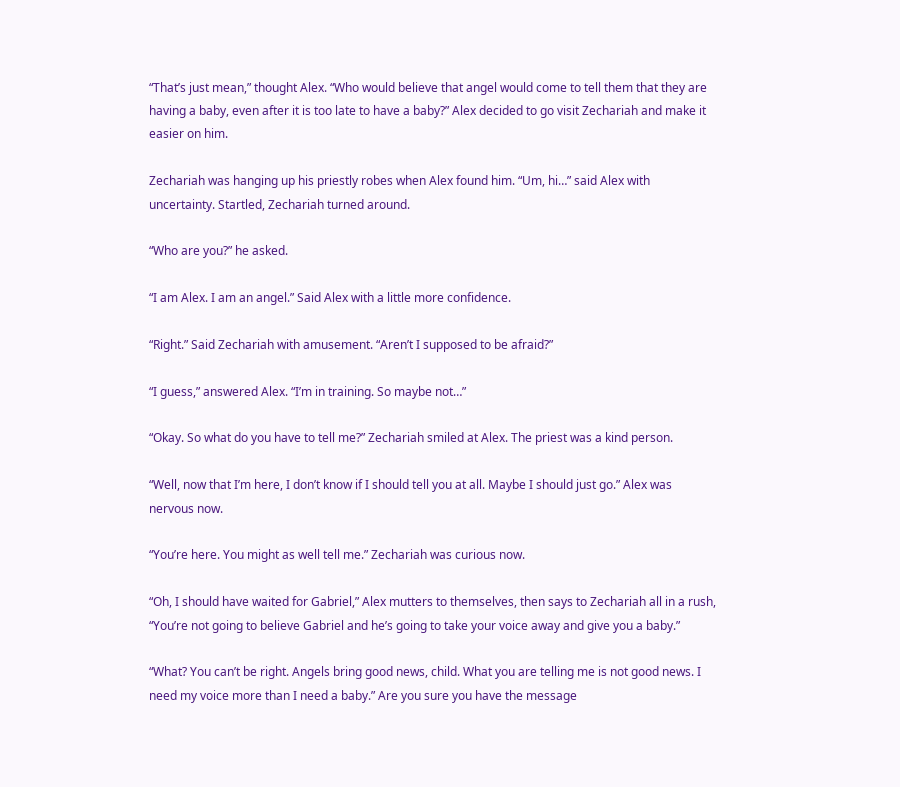“That’s just mean,” thought Alex. “Who would believe that angel would come to tell them that they are having a baby, even after it is too late to have a baby?” Alex decided to go visit Zechariah and make it easier on him.

Zechariah was hanging up his priestly robes when Alex found him. “Um, hi…” said Alex with uncertainty. Startled, Zechariah turned around.

“Who are you?” he asked.

“I am Alex. I am an angel.” Said Alex with a little more confidence.

“Right.” Said Zechariah with amusement. “Aren’t I supposed to be afraid?”

“I guess,” answered Alex. “I’m in training. So maybe not…”

“Okay. So what do you have to tell me?” Zechariah smiled at Alex. The priest was a kind person.

“Well, now that I’m here, I don’t know if I should tell you at all. Maybe I should just go.” Alex was nervous now.

“You’re here. You might as well tell me.” Zechariah was curious now.

“Oh, I should have waited for Gabriel,” Alex mutters to themselves, then says to Zechariah all in a rush, “You’re not going to believe Gabriel and he’s going to take your voice away and give you a baby.”

“What? You can’t be right. Angels bring good news, child. What you are telling me is not good news. I need my voice more than I need a baby.” Are you sure you have the message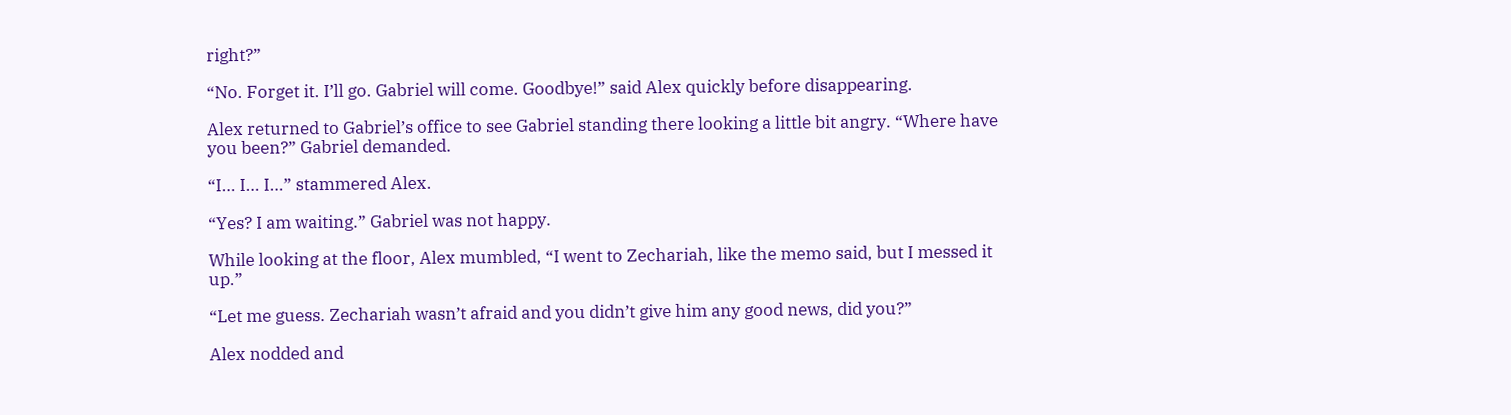right?”

“No. Forget it. I’ll go. Gabriel will come. Goodbye!” said Alex quickly before disappearing.

Alex returned to Gabriel’s office to see Gabriel standing there looking a little bit angry. “Where have you been?” Gabriel demanded.

“I… I… I…” stammered Alex.

“Yes? I am waiting.” Gabriel was not happy.

While looking at the floor, Alex mumbled, “I went to Zechariah, like the memo said, but I messed it up.”

“Let me guess. Zechariah wasn’t afraid and you didn’t give him any good news, did you?”

Alex nodded and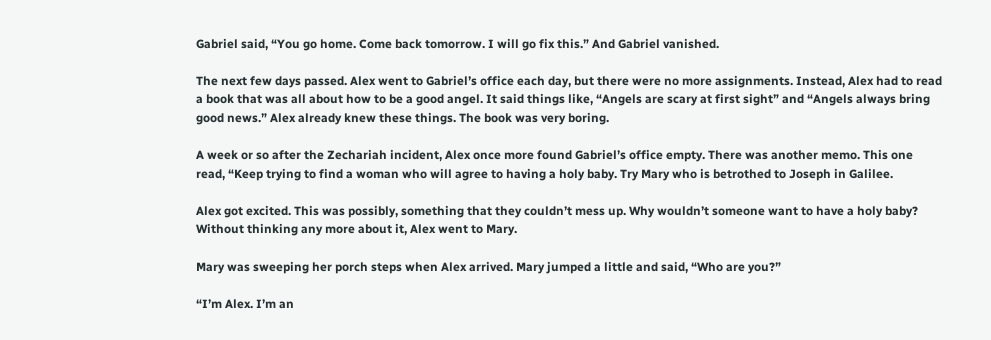Gabriel said, “You go home. Come back tomorrow. I will go fix this.” And Gabriel vanished.

The next few days passed. Alex went to Gabriel’s office each day, but there were no more assignments. Instead, Alex had to read a book that was all about how to be a good angel. It said things like, “Angels are scary at first sight” and “Angels always bring good news.” Alex already knew these things. The book was very boring.

A week or so after the Zechariah incident, Alex once more found Gabriel’s office empty. There was another memo. This one read, “Keep trying to find a woman who will agree to having a holy baby. Try Mary who is betrothed to Joseph in Galilee.

Alex got excited. This was possibly, something that they couldn’t mess up. Why wouldn’t someone want to have a holy baby? Without thinking any more about it, Alex went to Mary.

Mary was sweeping her porch steps when Alex arrived. Mary jumped a little and said, “Who are you?”

“I’m Alex. I’m an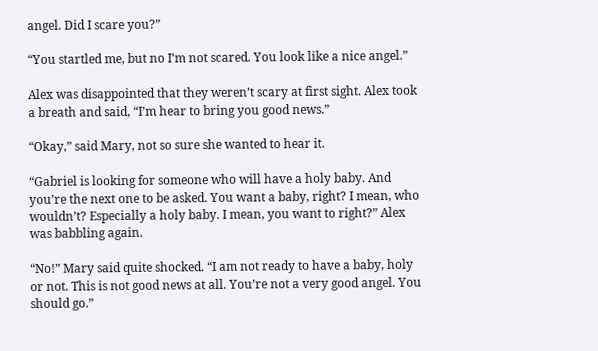angel. Did I scare you?”

“You startled me, but no I’m not scared. You look like a nice angel.”

Alex was disappointed that they weren’t scary at first sight. Alex took a breath and said, “I’m hear to bring you good news.”

“Okay,” said Mary, not so sure she wanted to hear it.

“Gabriel is looking for someone who will have a holy baby. And you’re the next one to be asked. You want a baby, right? I mean, who wouldn’t? Especially a holy baby. I mean, you want to right?” Alex was babbling again.

“No!” Mary said quite shocked. “I am not ready to have a baby, holy or not. This is not good news at all. You’re not a very good angel. You should go.”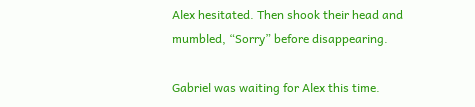Alex hesitated. Then shook their head and mumbled, “Sorry” before disappearing.

Gabriel was waiting for Alex this time.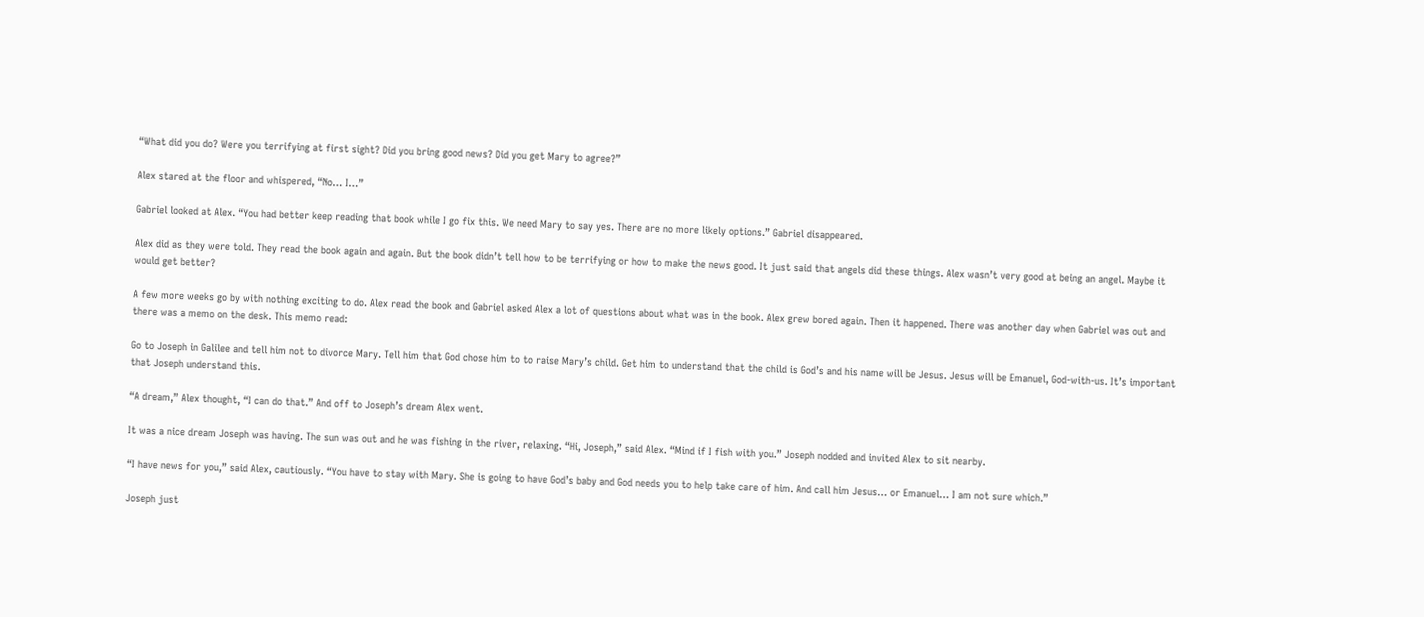“What did you do? Were you terrifying at first sight? Did you bring good news? Did you get Mary to agree?”

Alex stared at the floor and whispered, “No… I…”

Gabriel looked at Alex. “You had better keep reading that book while I go fix this. We need Mary to say yes. There are no more likely options.” Gabriel disappeared.

Alex did as they were told. They read the book again and again. But the book didn’t tell how to be terrifying or how to make the news good. It just said that angels did these things. Alex wasn’t very good at being an angel. Maybe it would get better?

A few more weeks go by with nothing exciting to do. Alex read the book and Gabriel asked Alex a lot of questions about what was in the book. Alex grew bored again. Then it happened. There was another day when Gabriel was out and there was a memo on the desk. This memo read:

Go to Joseph in Galilee and tell him not to divorce Mary. Tell him that God chose him to to raise Mary’s child. Get him to understand that the child is God’s and his name will be Jesus. Jesus will be Emanuel, God-with-us. It’s important that Joseph understand this.

“A dream,” Alex thought, “I can do that.” And off to Joseph’s dream Alex went.

It was a nice dream Joseph was having. The sun was out and he was fishing in the river, relaxing. “Hi, Joseph,” said Alex. “Mind if I fish with you.” Joseph nodded and invited Alex to sit nearby.

“I have news for you,” said Alex, cautiously. “You have to stay with Mary. She is going to have God’s baby and God needs you to help take care of him. And call him Jesus… or Emanuel… I am not sure which.”

Joseph just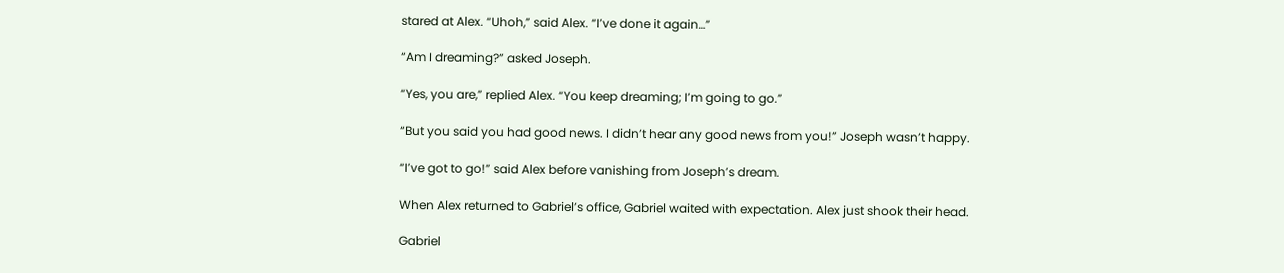stared at Alex. “Uhoh,” said Alex. “I’ve done it again…”

“Am I dreaming?” asked Joseph.

“Yes, you are,” replied Alex. “You keep dreaming; I’m going to go.”

“But you said you had good news. I didn’t hear any good news from you!” Joseph wasn’t happy.

“I’ve got to go!” said Alex before vanishing from Joseph’s dream.

When Alex returned to Gabriel’s office, Gabriel waited with expectation. Alex just shook their head.

Gabriel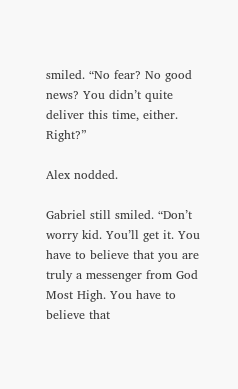smiled. “No fear? No good news? You didn’t quite deliver this time, either. Right?”

Alex nodded.

Gabriel still smiled. “Don’t worry kid. You’ll get it. You have to believe that you are truly a messenger from God Most High. You have to believe that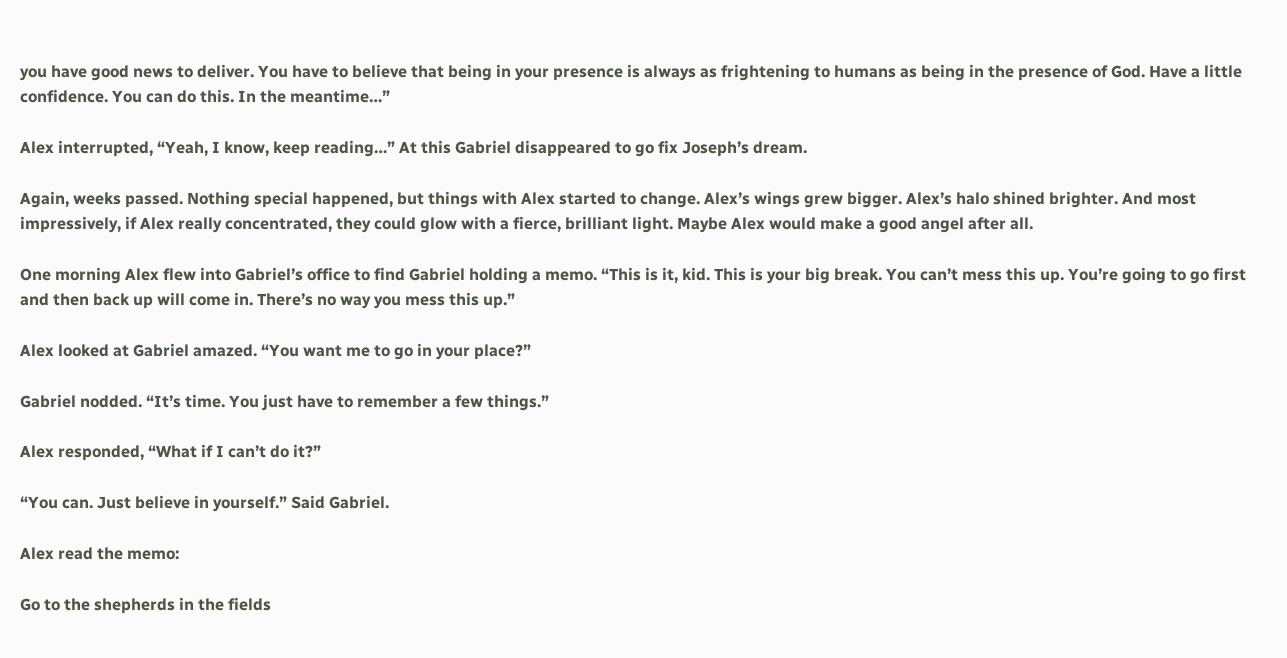you have good news to deliver. You have to believe that being in your presence is always as frightening to humans as being in the presence of God. Have a little confidence. You can do this. In the meantime…”

Alex interrupted, “Yeah, I know, keep reading…” At this Gabriel disappeared to go fix Joseph’s dream.

Again, weeks passed. Nothing special happened, but things with Alex started to change. Alex’s wings grew bigger. Alex’s halo shined brighter. And most impressively, if Alex really concentrated, they could glow with a fierce, brilliant light. Maybe Alex would make a good angel after all.

One morning Alex flew into Gabriel’s office to find Gabriel holding a memo. “This is it, kid. This is your big break. You can’t mess this up. You’re going to go first and then back up will come in. There’s no way you mess this up.”

Alex looked at Gabriel amazed. “You want me to go in your place?”

Gabriel nodded. “It’s time. You just have to remember a few things.”

Alex responded, “What if I can’t do it?”

“You can. Just believe in yourself.” Said Gabriel.

Alex read the memo:

Go to the shepherds in the fields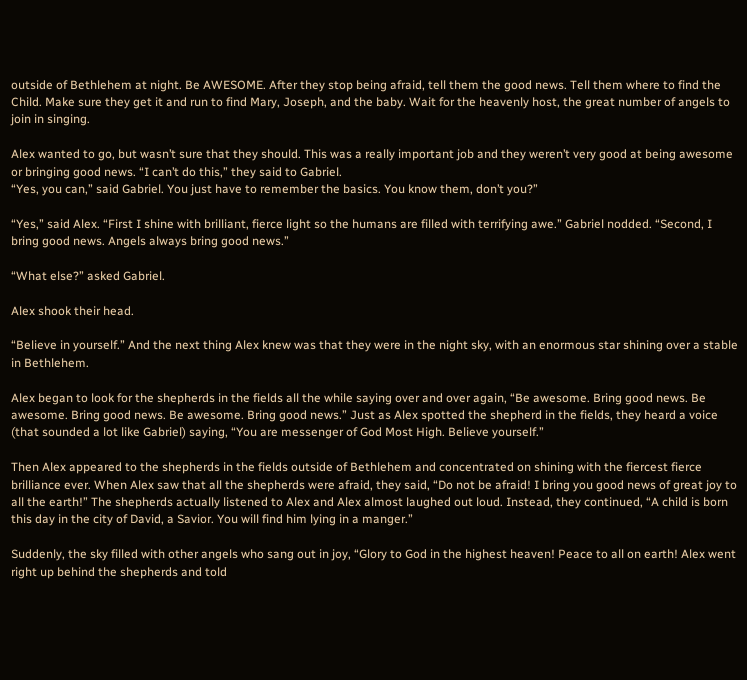outside of Bethlehem at night. Be AWESOME. After they stop being afraid, tell them the good news. Tell them where to find the Child. Make sure they get it and run to find Mary, Joseph, and the baby. Wait for the heavenly host, the great number of angels to join in singing.

Alex wanted to go, but wasn’t sure that they should. This was a really important job and they weren’t very good at being awesome or bringing good news. “I can’t do this,” they said to Gabriel.
“Yes, you can,” said Gabriel. You just have to remember the basics. You know them, don’t you?”

“Yes,” said Alex. “First I shine with brilliant, fierce light so the humans are filled with terrifying awe.” Gabriel nodded. “Second, I bring good news. Angels always bring good news.”

“What else?” asked Gabriel.

Alex shook their head.

“Believe in yourself.” And the next thing Alex knew was that they were in the night sky, with an enormous star shining over a stable in Bethlehem.

Alex began to look for the shepherds in the fields all the while saying over and over again, “Be awesome. Bring good news. Be awesome. Bring good news. Be awesome. Bring good news.” Just as Alex spotted the shepherd in the fields, they heard a voice (that sounded a lot like Gabriel) saying, “You are messenger of God Most High. Believe yourself.”

Then Alex appeared to the shepherds in the fields outside of Bethlehem and concentrated on shining with the fiercest fierce brilliance ever. When Alex saw that all the shepherds were afraid, they said, “Do not be afraid! I bring you good news of great joy to all the earth!” The shepherds actually listened to Alex and Alex almost laughed out loud. Instead, they continued, “A child is born this day in the city of David, a Savior. You will find him lying in a manger.”

Suddenly, the sky filled with other angels who sang out in joy, “Glory to God in the highest heaven! Peace to all on earth! Alex went right up behind the shepherds and told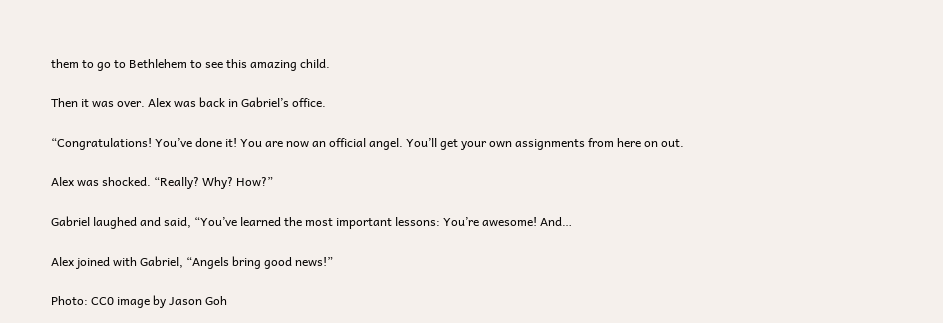them to go to Bethlehem to see this amazing child.

Then it was over. Alex was back in Gabriel’s office.

“Congratulations! You’ve done it! You are now an official angel. You’ll get your own assignments from here on out.

Alex was shocked. “Really? Why? How?”

Gabriel laughed and said, “You’ve learned the most important lessons: You’re awesome! And…

Alex joined with Gabriel, “Angels bring good news!”

Photo: CC0 image by Jason Goh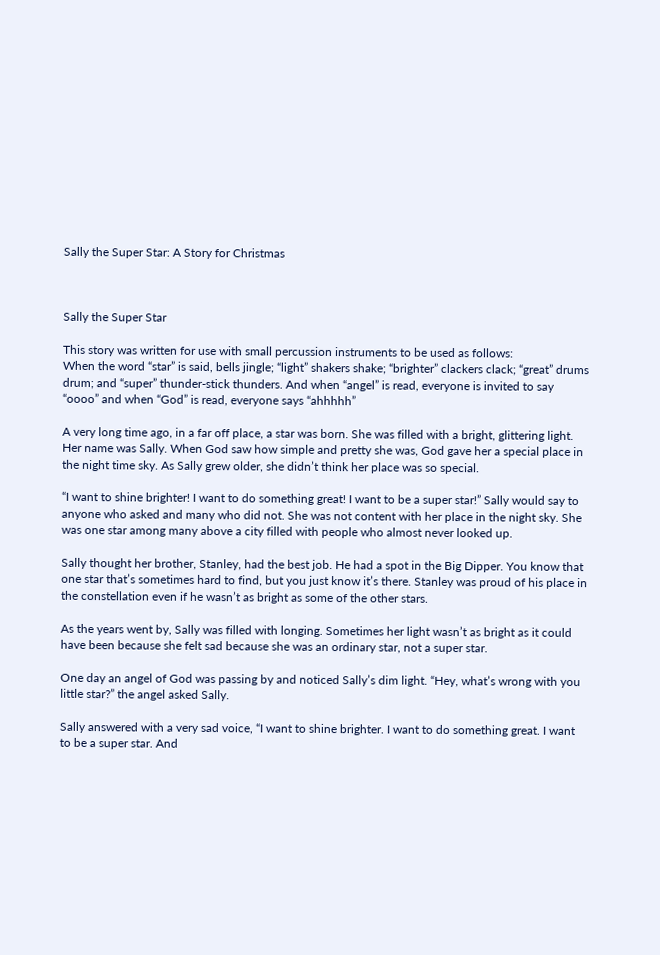Sally the Super Star: A Story for Christmas



Sally the Super Star

This story was written for use with small percussion instruments to be used as follows:
When the word “star” is said, bells jingle; “light” shakers shake; “brighter” clackers clack; “great” drums drum; and “super” thunder-stick thunders. And when “angel” is read, everyone is invited to say “oooo” and when “God” is read, everyone says “ahhhhh”

A very long time ago, in a far off place, a star was born. She was filled with a bright, glittering light. Her name was Sally. When God saw how simple and pretty she was, God gave her a special place in the night time sky. As Sally grew older, she didn’t think her place was so special.

“I want to shine brighter! I want to do something great! I want to be a super star!” Sally would say to anyone who asked and many who did not. She was not content with her place in the night sky. She was one star among many above a city filled with people who almost never looked up.

Sally thought her brother, Stanley, had the best job. He had a spot in the Big Dipper. You know that one star that’s sometimes hard to find, but you just know it’s there. Stanley was proud of his place in the constellation even if he wasn’t as bright as some of the other stars.

As the years went by, Sally was filled with longing. Sometimes her light wasn’t as bright as it could have been because she felt sad because she was an ordinary star, not a super star.

One day an angel of God was passing by and noticed Sally’s dim light. “Hey, what’s wrong with you little star?” the angel asked Sally.

Sally answered with a very sad voice, “I want to shine brighter. I want to do something great. I want to be a super star. And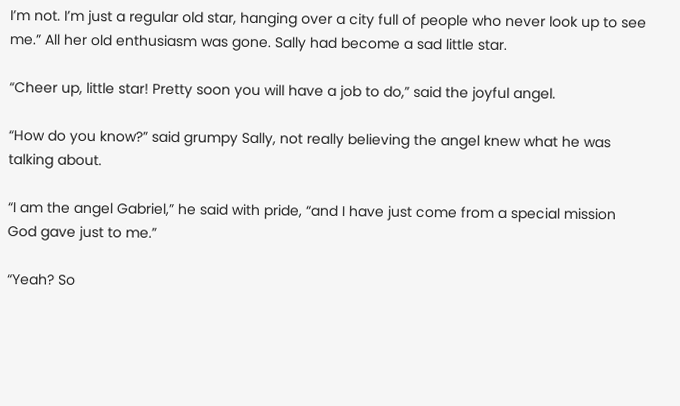I’m not. I’m just a regular old star, hanging over a city full of people who never look up to see me.” All her old enthusiasm was gone. Sally had become a sad little star.

“Cheer up, little star! Pretty soon you will have a job to do,” said the joyful angel.

“How do you know?” said grumpy Sally, not really believing the angel knew what he was talking about.

“I am the angel Gabriel,” he said with pride, “and I have just come from a special mission God gave just to me.”

“Yeah? So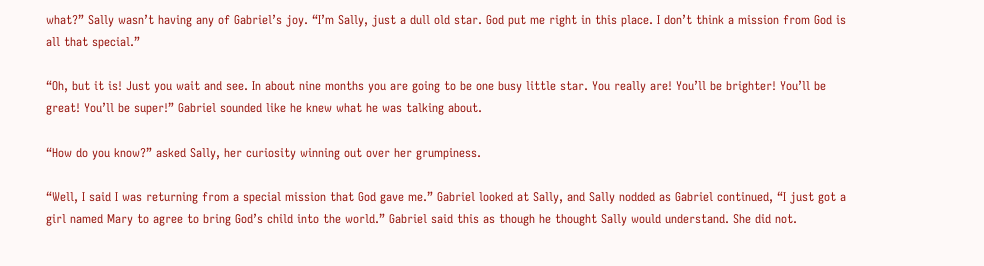what?” Sally wasn’t having any of Gabriel’s joy. “I’m Sally, just a dull old star. God put me right in this place. I don’t think a mission from God is all that special.”

“Oh, but it is! Just you wait and see. In about nine months you are going to be one busy little star. You really are! You’ll be brighter! You’ll be great! You’ll be super!” Gabriel sounded like he knew what he was talking about.

“How do you know?” asked Sally, her curiosity winning out over her grumpiness.

“Well, I said I was returning from a special mission that God gave me.” Gabriel looked at Sally, and Sally nodded as Gabriel continued, “I just got a girl named Mary to agree to bring God’s child into the world.” Gabriel said this as though he thought Sally would understand. She did not.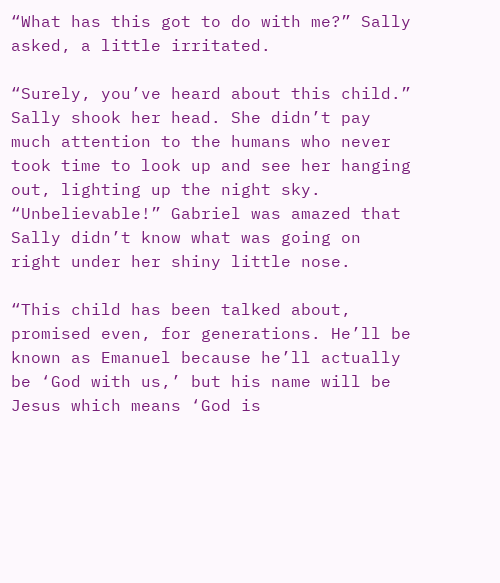“What has this got to do with me?” Sally asked, a little irritated.

“Surely, you’ve heard about this child.” Sally shook her head. She didn’t pay much attention to the humans who never took time to look up and see her hanging out, lighting up the night sky. “Unbelievable!” Gabriel was amazed that Sally didn’t know what was going on right under her shiny little nose.

“This child has been talked about, promised even, for generations. He’ll be known as Emanuel because he’ll actually be ‘God with us,’ but his name will be Jesus which means ‘God is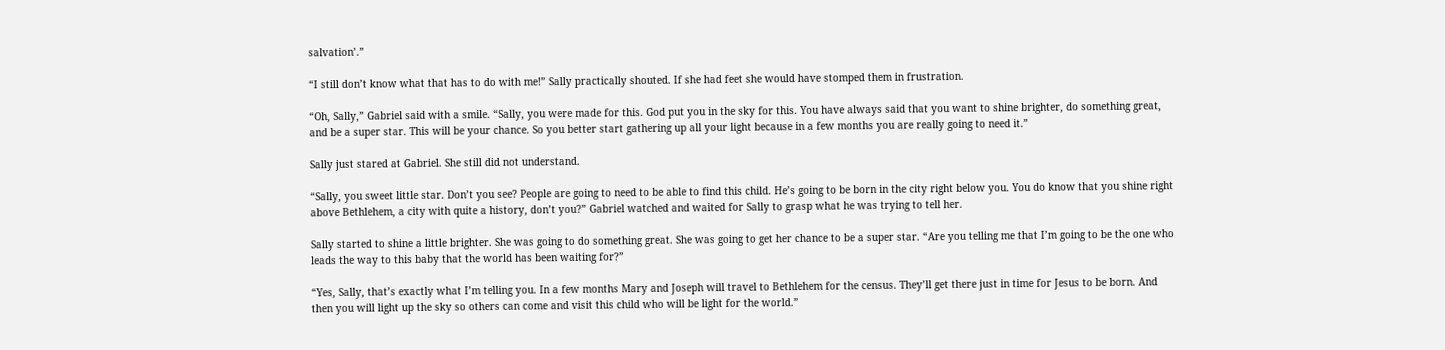salvation’.”

“I still don’t know what that has to do with me!” Sally practically shouted. If she had feet she would have stomped them in frustration.

“Oh, Sally,” Gabriel said with a smile. “Sally, you were made for this. God put you in the sky for this. You have always said that you want to shine brighter, do something great, and be a super star. This will be your chance. So you better start gathering up all your light because in a few months you are really going to need it.”

Sally just stared at Gabriel. She still did not understand.

“Sally, you sweet little star. Don’t you see? People are going to need to be able to find this child. He’s going to be born in the city right below you. You do know that you shine right above Bethlehem, a city with quite a history, don’t you?” Gabriel watched and waited for Sally to grasp what he was trying to tell her.

Sally started to shine a little brighter. She was going to do something great. She was going to get her chance to be a super star. “Are you telling me that I’m going to be the one who leads the way to this baby that the world has been waiting for?”

“Yes, Sally, that’s exactly what I’m telling you. In a few months Mary and Joseph will travel to Bethlehem for the census. They’ll get there just in time for Jesus to be born. And then you will light up the sky so others can come and visit this child who will be light for the world.”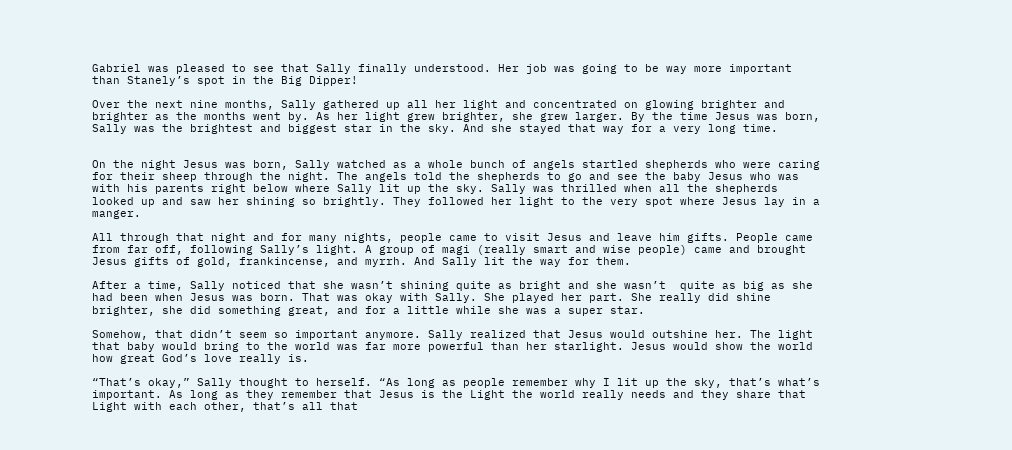Gabriel was pleased to see that Sally finally understood. Her job was going to be way more important than Stanely’s spot in the Big Dipper!

Over the next nine months, Sally gathered up all her light and concentrated on glowing brighter and brighter as the months went by. As her light grew brighter, she grew larger. By the time Jesus was born, Sally was the brightest and biggest star in the sky. And she stayed that way for a very long time.


On the night Jesus was born, Sally watched as a whole bunch of angels startled shepherds who were caring for their sheep through the night. The angels told the shepherds to go and see the baby Jesus who was with his parents right below where Sally lit up the sky. Sally was thrilled when all the shepherds looked up and saw her shining so brightly. They followed her light to the very spot where Jesus lay in a manger.

All through that night and for many nights, people came to visit Jesus and leave him gifts. People came from far off, following Sally’s light. A group of magi (really smart and wise people) came and brought Jesus gifts of gold, frankincense, and myrrh. And Sally lit the way for them.

After a time, Sally noticed that she wasn’t shining quite as bright and she wasn’t  quite as big as she had been when Jesus was born. That was okay with Sally. She played her part. She really did shine brighter, she did something great, and for a little while she was a super star.

Somehow, that didn’t seem so important anymore. Sally realized that Jesus would outshine her. The light that baby would bring to the world was far more powerful than her starlight. Jesus would show the world how great God’s love really is.

“That’s okay,” Sally thought to herself. “As long as people remember why I lit up the sky, that’s what’s important. As long as they remember that Jesus is the Light the world really needs and they share that Light with each other, that’s all that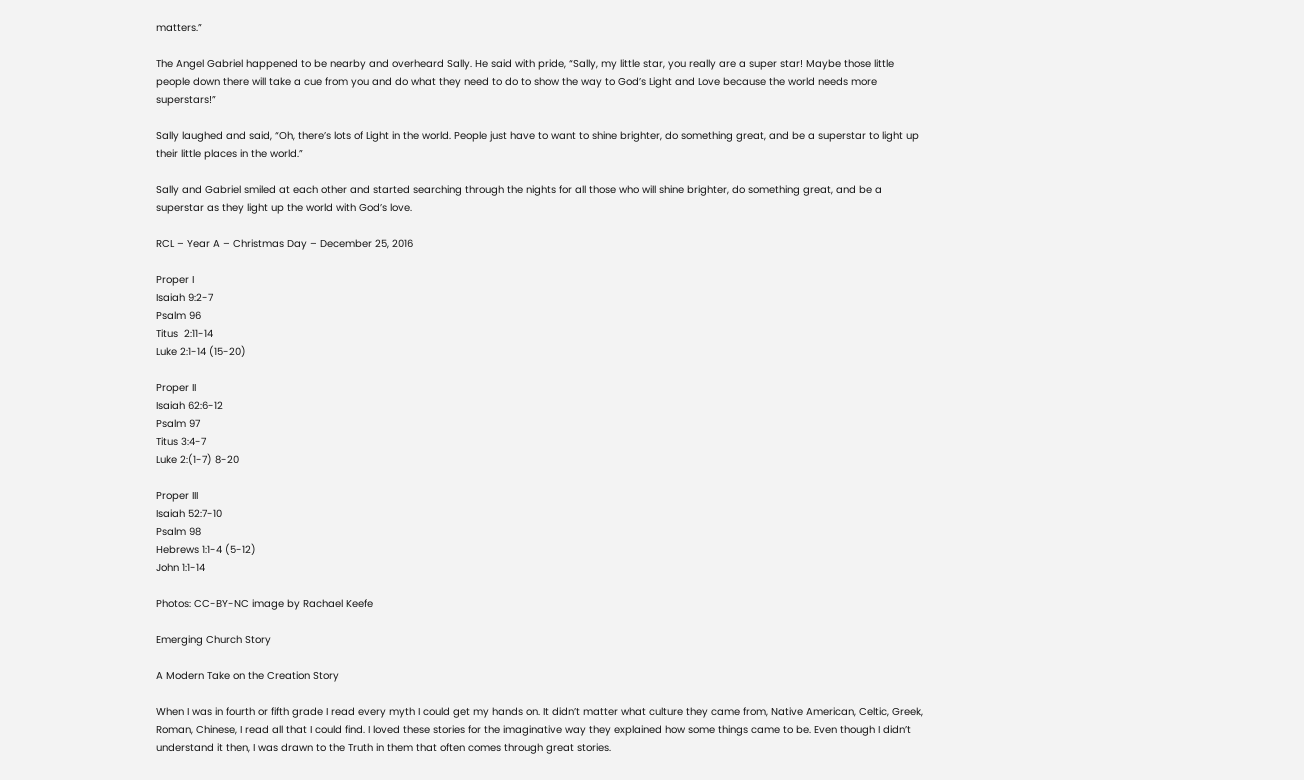matters.”

The Angel Gabriel happened to be nearby and overheard Sally. He said with pride, “Sally, my little star, you really are a super star! Maybe those little people down there will take a cue from you and do what they need to do to show the way to God’s Light and Love because the world needs more superstars!”

Sally laughed and said, “Oh, there’s lots of Light in the world. People just have to want to shine brighter, do something great, and be a superstar to light up their little places in the world.”

Sally and Gabriel smiled at each other and started searching through the nights for all those who will shine brighter, do something great, and be a superstar as they light up the world with God’s love.

RCL – Year A – Christmas Day – December 25, 2016

Proper I
Isaiah 9:2-7
Psalm 96
Titus  2:11-14
Luke 2:1-14 (15-20)

Proper II
Isaiah 62:6-12
Psalm 97
Titus 3:4-7
Luke 2:(1-7) 8-20

Proper III
Isaiah 52:7-10
Psalm 98
Hebrews 1:1-4 (5-12)
John 1:1-14

Photos: CC-BY-NC image by Rachael Keefe

Emerging Church Story

A Modern Take on the Creation Story

When I was in fourth or fifth grade I read every myth I could get my hands on. It didn’t matter what culture they came from, Native American, Celtic, Greek, Roman, Chinese, I read all that I could find. I loved these stories for the imaginative way they explained how some things came to be. Even though I didn’t understand it then, I was drawn to the Truth in them that often comes through great stories.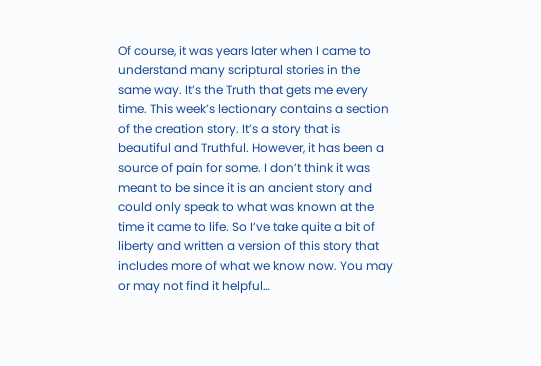Of course, it was years later when I came to understand many scriptural stories in the same way. It’s the Truth that gets me every time. This week’s lectionary contains a section of the creation story. It’s a story that is beautiful and Truthful. However, it has been a source of pain for some. I don’t think it was meant to be since it is an ancient story and could only speak to what was known at the time it came to life. So I’ve take quite a bit of liberty and written a version of this story that includes more of what we know now. You may or may not find it helpful…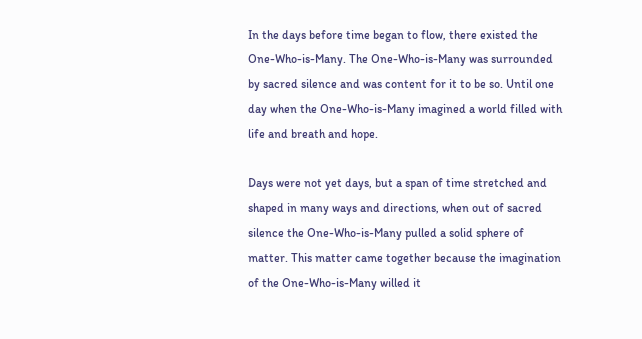In the days before time began to flow, there existed the One-Who-is-Many. The One-Who-is-Many was surrounded by sacred silence and was content for it to be so. Until one day when the One-Who-is-Many imagined a world filled with life and breath and hope.

Days were not yet days, but a span of time stretched and shaped in many ways and directions, when out of sacred silence the One-Who-is-Many pulled a solid sphere of matter. This matter came together because the imagination of the One-Who-is-Many willed it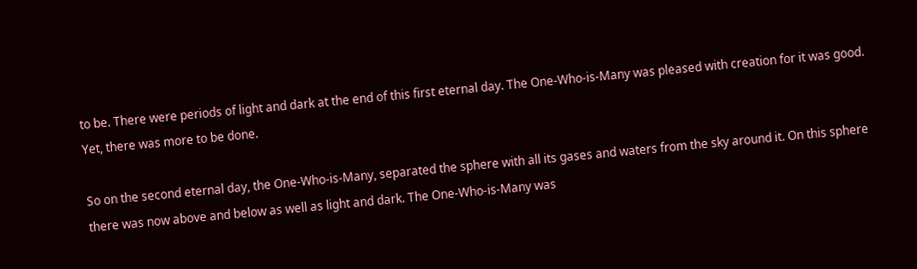to be. There were periods of light and dark at the end of this first eternal day. The One-Who-is-Many was pleased with creation for it was good. Yet, there was more to be done.

So on the second eternal day, the One-Who-is-Many, separated the sphere with all its gases and waters from the sky around it. On this sphere there was now above and below as well as light and dark. The One-Who-is-Many was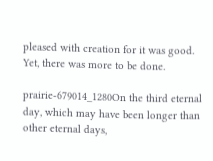pleased with creation for it was good. Yet, there was more to be done.

prairie-679014_1280On the third eternal day, which may have been longer than other eternal days,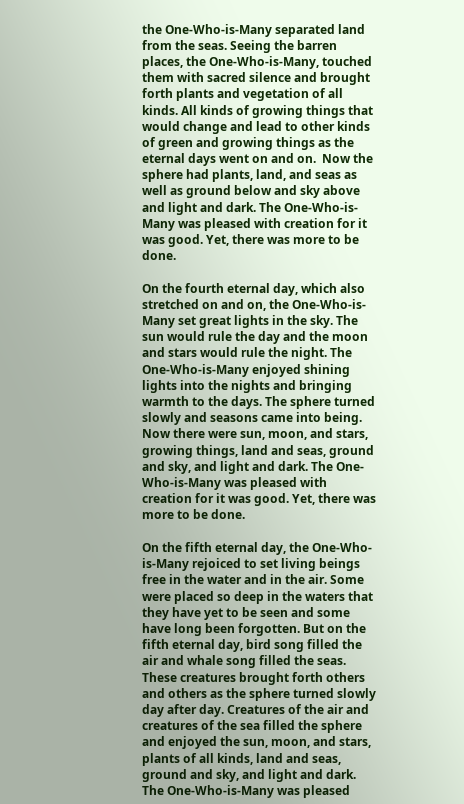the One-Who-is-Many separated land from the seas. Seeing the barren places, the One-Who-is-Many, touched them with sacred silence and brought forth plants and vegetation of all kinds. All kinds of growing things that would change and lead to other kinds of green and growing things as the eternal days went on and on.  Now the sphere had plants, land, and seas as well as ground below and sky above and light and dark. The One-Who-is-Many was pleased with creation for it was good. Yet, there was more to be done.

On the fourth eternal day, which also stretched on and on, the One-Who-is-Many set great lights in the sky. The sun would rule the day and the moon and stars would rule the night. The One-Who-is-Many enjoyed shining lights into the nights and bringing warmth to the days. The sphere turned slowly and seasons came into being.  Now there were sun, moon, and stars, growing things, land and seas, ground and sky, and light and dark. The One-Who-is-Many was pleased with creation for it was good. Yet, there was more to be done.

On the fifth eternal day, the One-Who-is-Many rejoiced to set living beings free in the water and in the air. Some were placed so deep in the waters that they have yet to be seen and some have long been forgotten. But on the fifth eternal day, bird song filled the air and whale song filled the seas. These creatures brought forth others and others as the sphere turned slowly day after day. Creatures of the air and creatures of the sea filled the sphere and enjoyed the sun, moon, and stars, plants of all kinds, land and seas, ground and sky, and light and dark. The One-Who-is-Many was pleased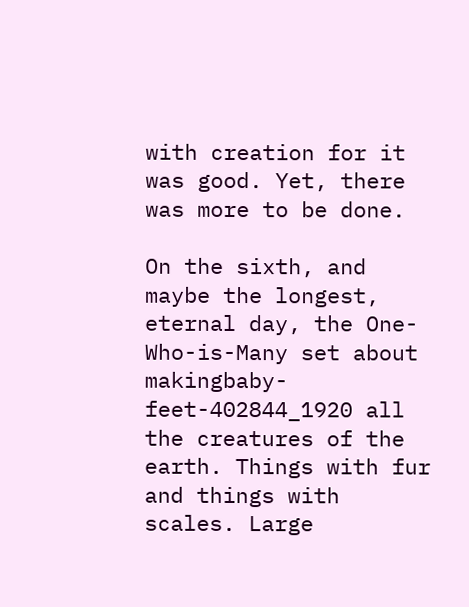with creation for it was good. Yet, there was more to be done.

On the sixth, and maybe the longest, eternal day, the One-Who-is-Many set about makingbaby-feet-402844_1920 all the creatures of the earth. Things with fur and things with scales. Large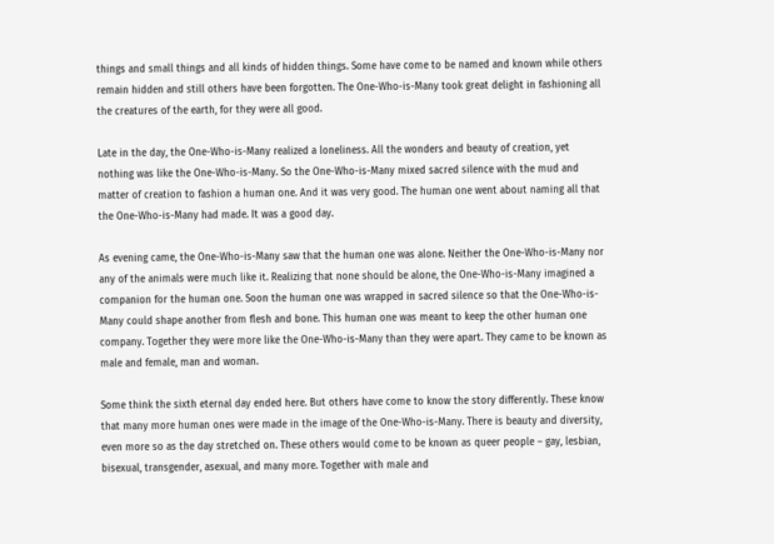things and small things and all kinds of hidden things. Some have come to be named and known while others remain hidden and still others have been forgotten. The One-Who-is-Many took great delight in fashioning all the creatures of the earth, for they were all good.

Late in the day, the One-Who-is-Many realized a loneliness. All the wonders and beauty of creation, yet nothing was like the One-Who-is-Many. So the One-Who-is-Many mixed sacred silence with the mud and matter of creation to fashion a human one. And it was very good. The human one went about naming all that the One-Who-is-Many had made. It was a good day.

As evening came, the One-Who-is-Many saw that the human one was alone. Neither the One-Who-is-Many nor any of the animals were much like it. Realizing that none should be alone, the One-Who-is-Many imagined a companion for the human one. Soon the human one was wrapped in sacred silence so that the One-Who-is-Many could shape another from flesh and bone. This human one was meant to keep the other human one company. Together they were more like the One-Who-is-Many than they were apart. They came to be known as male and female, man and woman.

Some think the sixth eternal day ended here. But others have come to know the story differently. These know that many more human ones were made in the image of the One-Who-is-Many. There is beauty and diversity, even more so as the day stretched on. These others would come to be known as queer people – gay, lesbian, bisexual, transgender, asexual, and many more. Together with male and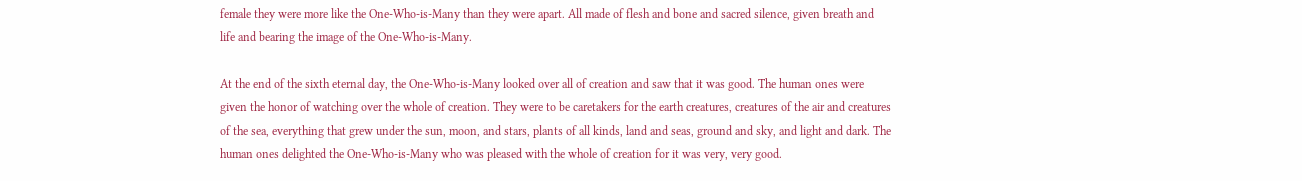female they were more like the One-Who-is-Many than they were apart. All made of flesh and bone and sacred silence, given breath and life and bearing the image of the One-Who-is-Many.

At the end of the sixth eternal day, the One-Who-is-Many looked over all of creation and saw that it was good. The human ones were given the honor of watching over the whole of creation. They were to be caretakers for the earth creatures, creatures of the air and creatures of the sea, everything that grew under the sun, moon, and stars, plants of all kinds, land and seas, ground and sky, and light and dark. The human ones delighted the One-Who-is-Many who was pleased with the whole of creation for it was very, very good.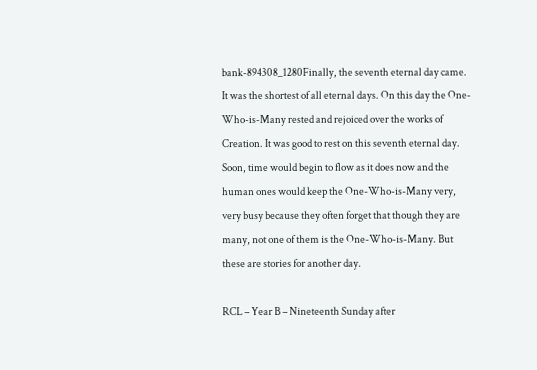bank-894308_1280Finally, the seventh eternal day came. It was the shortest of all eternal days. On this day the One-Who-is-Many rested and rejoiced over the works of Creation. It was good to rest on this seventh eternal day. Soon, time would begin to flow as it does now and the human ones would keep the One-Who-is-Many very, very busy because they often forget that though they are many, not one of them is the One-Who-is-Many. But these are stories for another day.

RCL – Year B – Nineteenth Sunday after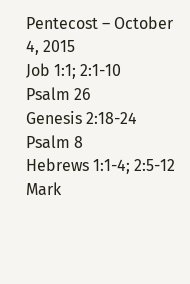Pentecost – October 4, 2015
Job 1:1; 2:1-10
Psalm 26
Genesis 2:18-24
Psalm 8
Hebrews 1:1-4; 2:5-12
Mark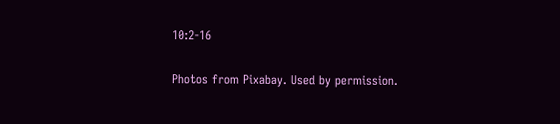10:2-16

Photos from Pixabay. Used by permission.